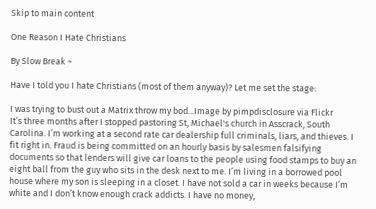Skip to main content

One Reason I Hate Christians

By Slow Break ~

Have I told you I hate Christians (most of them anyway)? Let me set the stage:

I was trying to bust out a Matrix throw my bod...Image by pimpdisclosure via Flickr
It’s three months after I stopped pastoring St, Michael's church in Asscrack, South Carolina. I’m working at a second rate car dealership full criminals, liars, and thieves. I fit right in. Fraud is being committed on an hourly basis by salesmen falsifying documents so that lenders will give car loans to the people using food stamps to buy an eight ball from the guy who sits in the desk next to me. I’m living in a borrowed pool house where my son is sleeping in a closet. I have not sold a car in weeks because I’m white and I don’t know enough crack addicts. I have no money,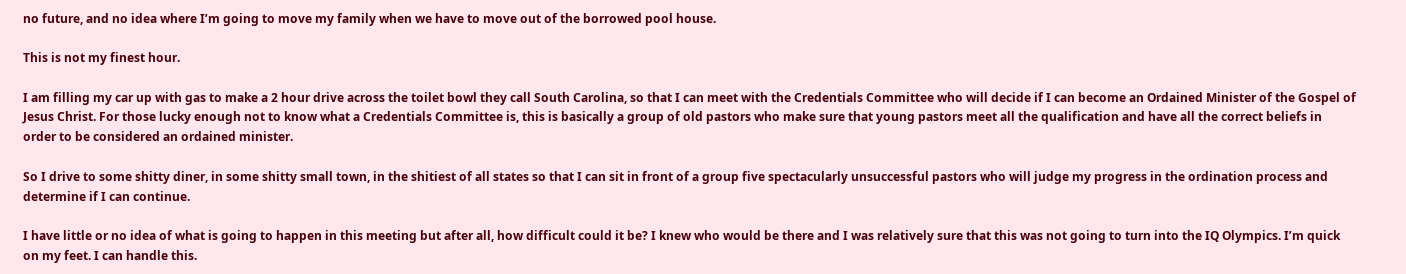no future, and no idea where I’m going to move my family when we have to move out of the borrowed pool house.

This is not my finest hour.

I am filling my car up with gas to make a 2 hour drive across the toilet bowl they call South Carolina, so that I can meet with the Credentials Committee who will decide if I can become an Ordained Minister of the Gospel of Jesus Christ. For those lucky enough not to know what a Credentials Committee is, this is basically a group of old pastors who make sure that young pastors meet all the qualification and have all the correct beliefs in order to be considered an ordained minister.

So I drive to some shitty diner, in some shitty small town, in the shitiest of all states so that I can sit in front of a group five spectacularly unsuccessful pastors who will judge my progress in the ordination process and determine if I can continue.

I have little or no idea of what is going to happen in this meeting but after all, how difficult could it be? I knew who would be there and I was relatively sure that this was not going to turn into the IQ Olympics. I’m quick on my feet. I can handle this.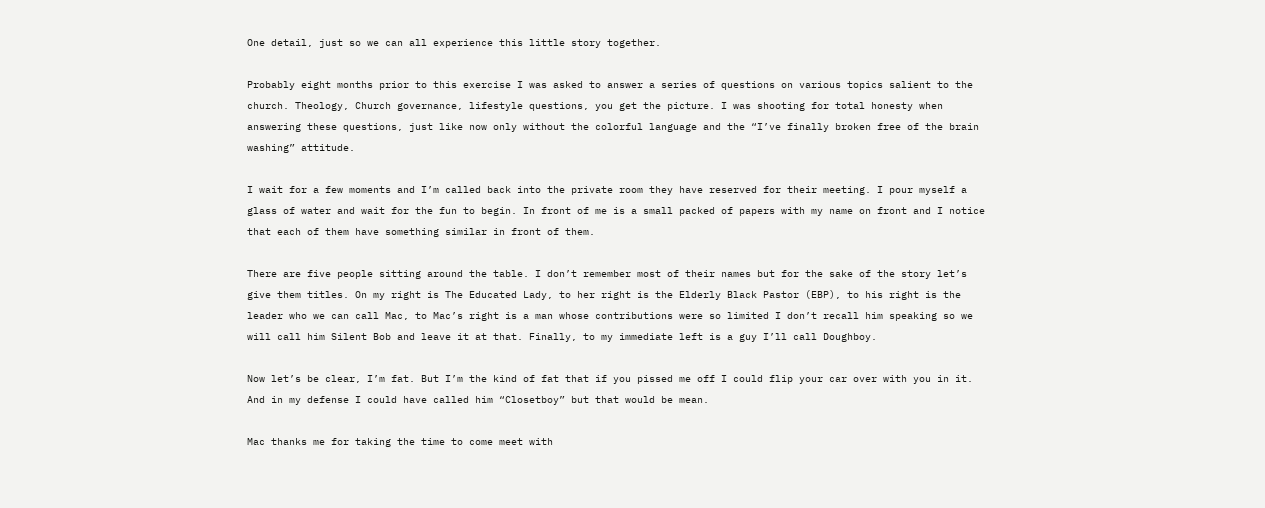One detail, just so we can all experience this little story together.

Probably eight months prior to this exercise I was asked to answer a series of questions on various topics salient to the church. Theology, Church governance, lifestyle questions, you get the picture. I was shooting for total honesty when answering these questions, just like now only without the colorful language and the “I’ve finally broken free of the brain washing” attitude.

I wait for a few moments and I’m called back into the private room they have reserved for their meeting. I pour myself a glass of water and wait for the fun to begin. In front of me is a small packed of papers with my name on front and I notice that each of them have something similar in front of them.

There are five people sitting around the table. I don’t remember most of their names but for the sake of the story let’s give them titles. On my right is The Educated Lady, to her right is the Elderly Black Pastor (EBP), to his right is the leader who we can call Mac, to Mac’s right is a man whose contributions were so limited I don’t recall him speaking so we will call him Silent Bob and leave it at that. Finally, to my immediate left is a guy I’ll call Doughboy.

Now let’s be clear, I’m fat. But I’m the kind of fat that if you pissed me off I could flip your car over with you in it. And in my defense I could have called him “Closetboy” but that would be mean.

Mac thanks me for taking the time to come meet with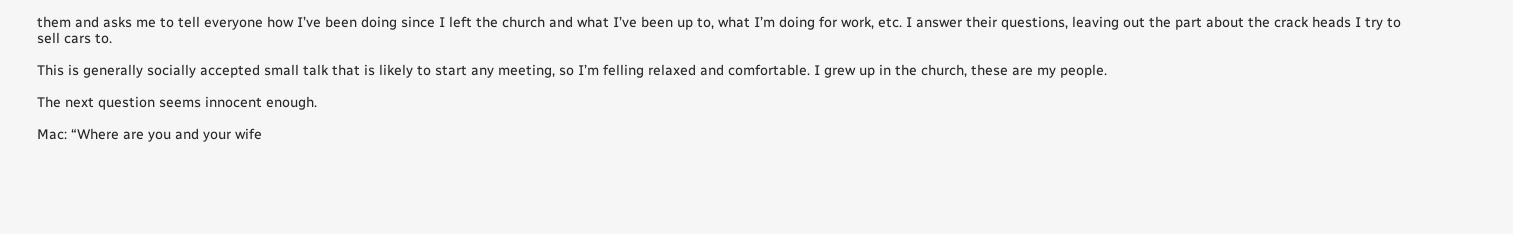them and asks me to tell everyone how I’ve been doing since I left the church and what I’ve been up to, what I’m doing for work, etc. I answer their questions, leaving out the part about the crack heads I try to sell cars to.

This is generally socially accepted small talk that is likely to start any meeting, so I’m felling relaxed and comfortable. I grew up in the church, these are my people.

The next question seems innocent enough.

Mac: “Where are you and your wife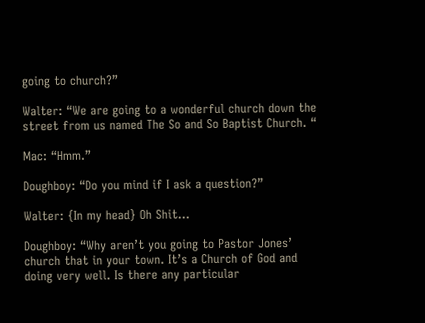going to church?”

Walter: “We are going to a wonderful church down the street from us named The So and So Baptist Church. “

Mac: “Hmm.”

Doughboy: “Do you mind if I ask a question?”

Walter: {In my head} Oh Shit…

Doughboy: “Why aren’t you going to Pastor Jones’ church that in your town. It’s a Church of God and doing very well. Is there any particular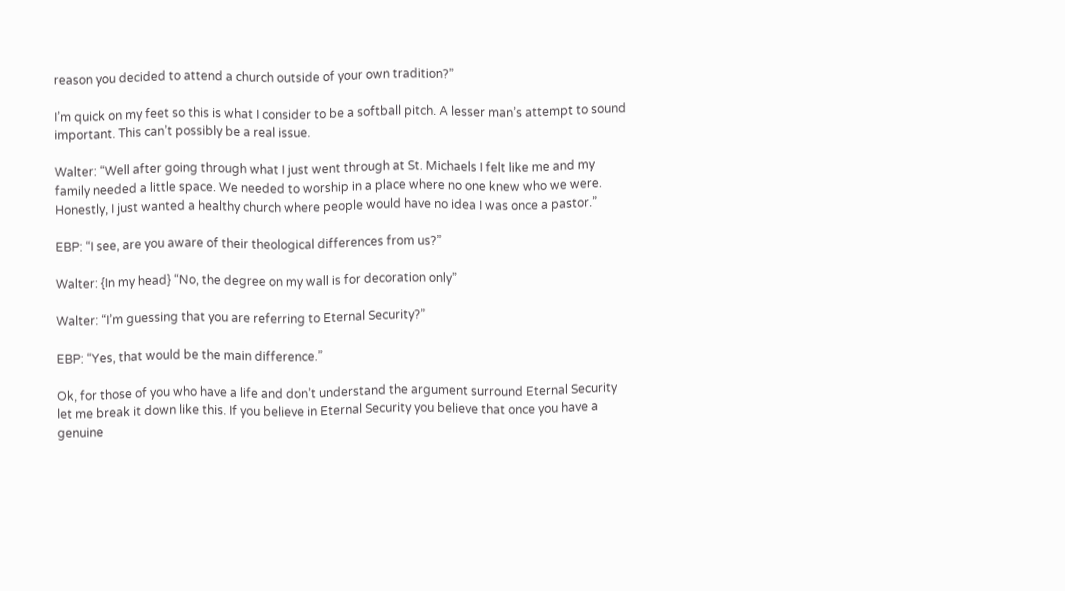reason you decided to attend a church outside of your own tradition?”

I’m quick on my feet so this is what I consider to be a softball pitch. A lesser man’s attempt to sound important. This can’t possibly be a real issue.

Walter: “Well after going through what I just went through at St. Michaels I felt like me and my family needed a little space. We needed to worship in a place where no one knew who we were. Honestly, I just wanted a healthy church where people would have no idea I was once a pastor.”

EBP: “I see, are you aware of their theological differences from us?”

Walter: {In my head} “No, the degree on my wall is for decoration only”

Walter: “I’m guessing that you are referring to Eternal Security?”

EBP: “Yes, that would be the main difference.”

Ok, for those of you who have a life and don’t understand the argument surround Eternal Security let me break it down like this. If you believe in Eternal Security you believe that once you have a genuine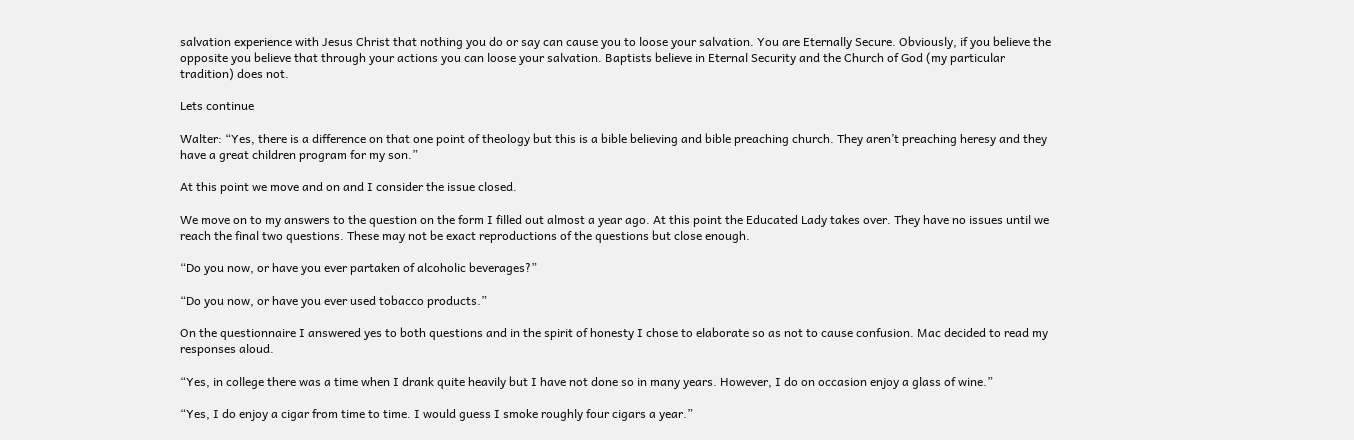salvation experience with Jesus Christ that nothing you do or say can cause you to loose your salvation. You are Eternally Secure. Obviously, if you believe the opposite you believe that through your actions you can loose your salvation. Baptists believe in Eternal Security and the Church of God (my particular tradition) does not.

Lets continue

Walter: “Yes, there is a difference on that one point of theology but this is a bible believing and bible preaching church. They aren’t preaching heresy and they have a great children program for my son.”

At this point we move and on and I consider the issue closed.

We move on to my answers to the question on the form I filled out almost a year ago. At this point the Educated Lady takes over. They have no issues until we reach the final two questions. These may not be exact reproductions of the questions but close enough.

“Do you now, or have you ever partaken of alcoholic beverages?”

“Do you now, or have you ever used tobacco products.”

On the questionnaire I answered yes to both questions and in the spirit of honesty I chose to elaborate so as not to cause confusion. Mac decided to read my responses aloud.

“Yes, in college there was a time when I drank quite heavily but I have not done so in many years. However, I do on occasion enjoy a glass of wine.”

“Yes, I do enjoy a cigar from time to time. I would guess I smoke roughly four cigars a year.”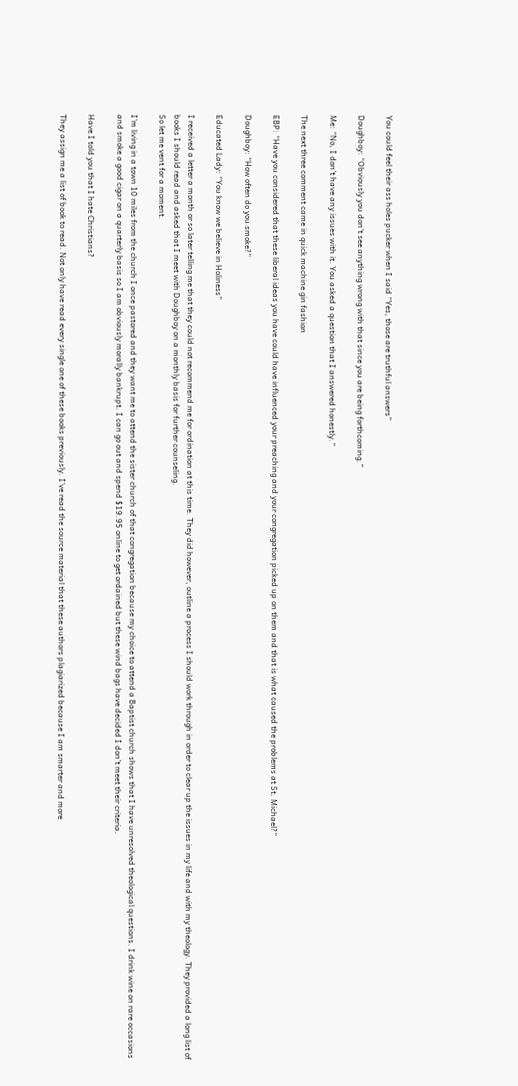You could feel their ass holes pucker when I said “Yes, those are truthful answers”

Doughboy: “Obviously you don’t see anything wrong with that since you are being forthcoming.”

Me: “No, I don’t have any issues with it. You asked a question that I answered honestly.”

The next three comment came in quick machine gin fashion

EBP: “Have you considered that these liberal ideas you have could have influenced your preaching and your congregation picked up on them and that is what caused the problems at St. Michael?”

Doughboy: “How often do you smoke?”

Educated Lady: “You know we believe in Holiness”

I received a letter a month or so later telling me that they could not recommend me for ordination at this time. They did however, outline a process I should work through in order to clear up the issues in my life and with my theology. They provided a long list of books I should read and asked that I meet with Doughboy on a monthly basis for further counseling.
So let me vent for a moment.

I’m living in a town 10 miles from the church I once pastored and they want me to attend the sister church of that congregation because my choice to attend a Baptist church shows that I have unresolved theological questions. I drink wine on rare occasions and smoke a good cigar on a quarterly basis so I am obviously morally bankrupt. I can go out and spend $19.95 online to get ordained but these wind bags have decided I don’t meet their criteria.

Have I told you that I hate Christians?

They assign me a list of book to read. Not only have read every single one of these books previously. I’ve read the source material that these authors plagiarized because I am smarter and more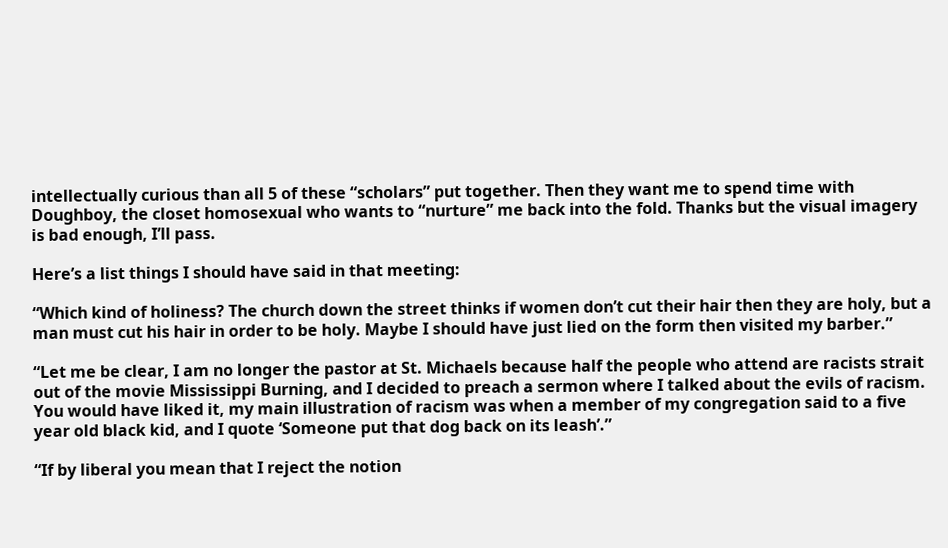intellectually curious than all 5 of these “scholars” put together. Then they want me to spend time with Doughboy, the closet homosexual who wants to “nurture” me back into the fold. Thanks but the visual imagery is bad enough, I’ll pass.

Here’s a list things I should have said in that meeting:

“Which kind of holiness? The church down the street thinks if women don’t cut their hair then they are holy, but a man must cut his hair in order to be holy. Maybe I should have just lied on the form then visited my barber.”

“Let me be clear, I am no longer the pastor at St. Michaels because half the people who attend are racists strait out of the movie Mississippi Burning, and I decided to preach a sermon where I talked about the evils of racism. You would have liked it, my main illustration of racism was when a member of my congregation said to a five year old black kid, and I quote ‘Someone put that dog back on its leash’.”

“If by liberal you mean that I reject the notion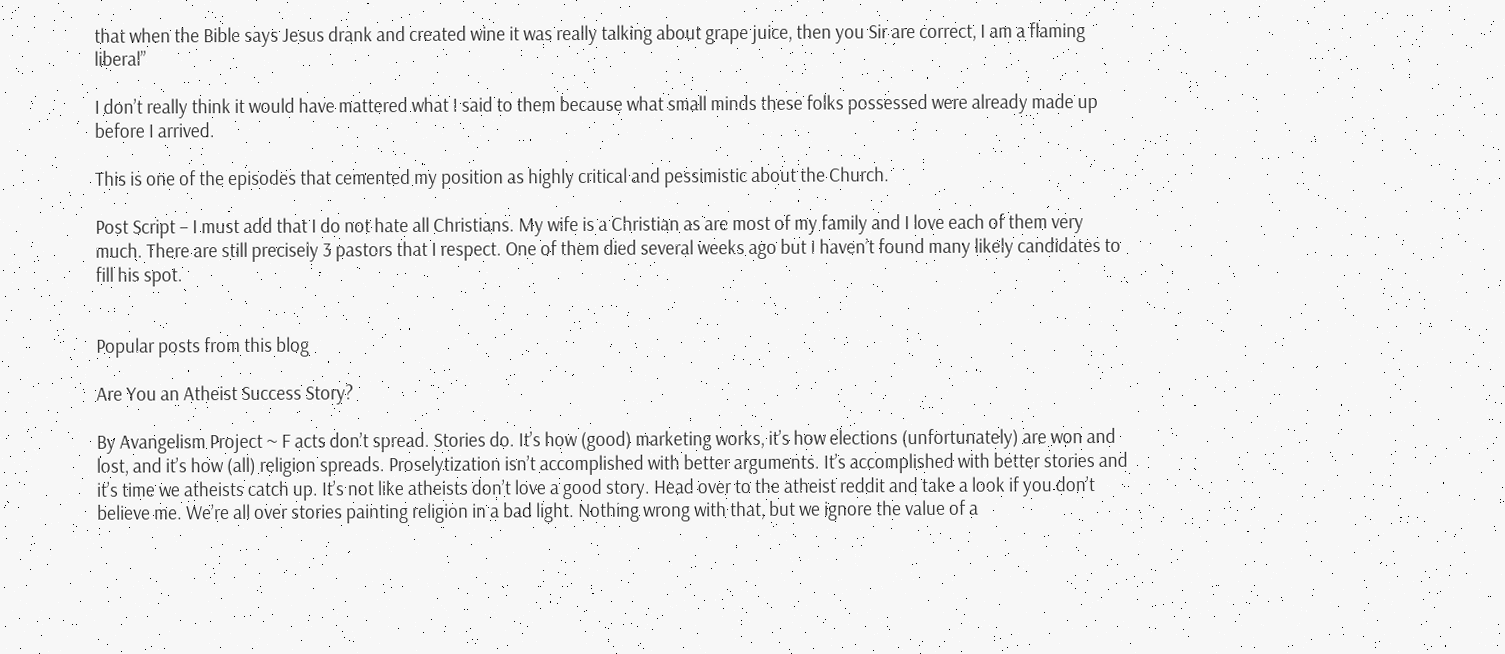that when the Bible says Jesus drank and created wine it was really talking about grape juice, then you Sir are correct, I am a flaming liberal”

I don’t really think it would have mattered what I said to them because what small minds these folks possessed were already made up before I arrived.

This is one of the episodes that cemented my position as highly critical and pessimistic about the Church.

Post Script – I must add that I do not hate all Christians. My wife is a Christian as are most of my family and I love each of them very much. There are still precisely 3 pastors that I respect. One of them died several weeks ago but I haven’t found many likely candidates to fill his spot.


Popular posts from this blog

Are You an Atheist Success Story?

By Avangelism Project ~ F acts don’t spread. Stories do. It’s how (good) marketing works, it’s how elections (unfortunately) are won and lost, and it’s how (all) religion spreads. Proselytization isn’t accomplished with better arguments. It’s accomplished with better stories and it’s time we atheists catch up. It’s not like atheists don’t love a good story. Head over to the atheist reddit and take a look if you don’t believe me. We’re all over stories painting religion in a bad light. Nothing wrong with that, but we ignore the value of a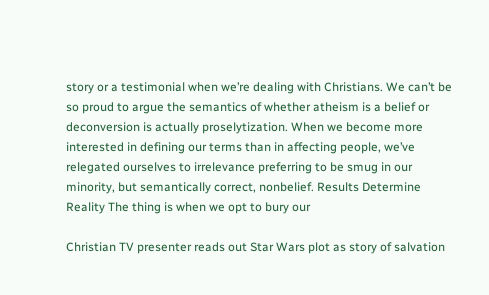story or a testimonial when we’re dealing with Christians. We can’t be so proud to argue the semantics of whether atheism is a belief or deconversion is actually proselytization. When we become more interested in defining our terms than in affecting people, we’ve relegated ourselves to irrelevance preferring to be smug in our minority, but semantically correct, nonbelief. Results Determine Reality The thing is when we opt to bury our

Christian TV presenter reads out Star Wars plot as story of salvation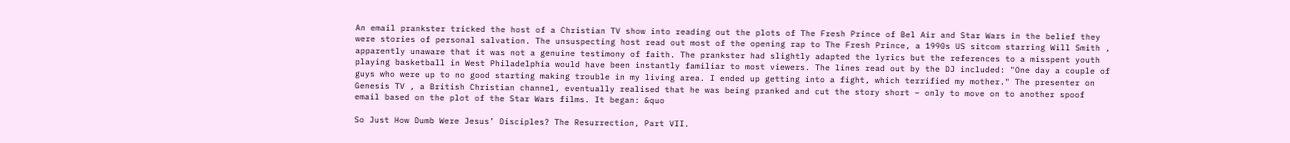An email prankster tricked the host of a Christian TV show into reading out the plots of The Fresh Prince of Bel Air and Star Wars in the belief they were stories of personal salvation. The unsuspecting host read out most of the opening rap to The Fresh Prince, a 1990s US sitcom starring Will Smith , apparently unaware that it was not a genuine testimony of faith. The prankster had slightly adapted the lyrics but the references to a misspent youth playing basketball in West Philadelphia would have been instantly familiar to most viewers. The lines read out by the DJ included: "One day a couple of guys who were up to no good starting making trouble in my living area. I ended up getting into a fight, which terrified my mother." The presenter on Genesis TV , a British Christian channel, eventually realised that he was being pranked and cut the story short – only to move on to another spoof email based on the plot of the Star Wars films. It began: &quo

So Just How Dumb Were Jesus’ Disciples? The Resurrection, Part VII.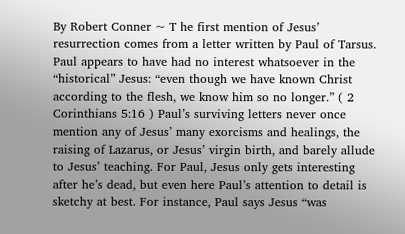By Robert Conner ~ T he first mention of Jesus’ resurrection comes from a letter written by Paul of Tarsus. Paul appears to have had no interest whatsoever in the “historical” Jesus: “even though we have known Christ according to the flesh, we know him so no longer.” ( 2 Corinthians 5:16 ) Paul’s surviving letters never once mention any of Jesus’ many exorcisms and healings, the raising of Lazarus, or Jesus’ virgin birth, and barely allude to Jesus’ teaching. For Paul, Jesus only gets interesting after he’s dead, but even here Paul’s attention to detail is sketchy at best. For instance, Paul says Jesus “was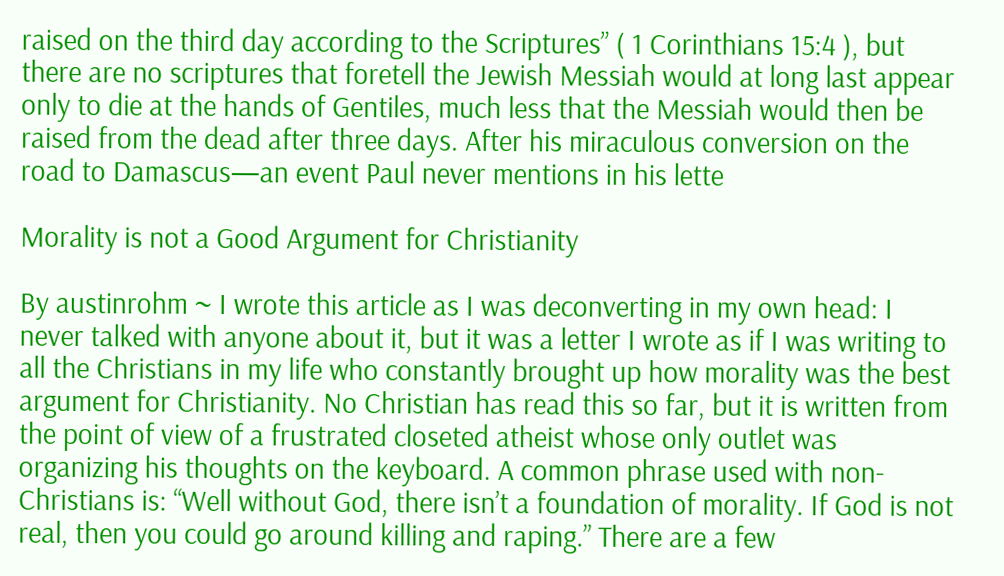raised on the third day according to the Scriptures” ( 1 Corinthians 15:4 ), but there are no scriptures that foretell the Jewish Messiah would at long last appear only to die at the hands of Gentiles, much less that the Messiah would then be raised from the dead after three days. After his miraculous conversion on the road to Damascus—an event Paul never mentions in his lette

Morality is not a Good Argument for Christianity

By austinrohm ~ I wrote this article as I was deconverting in my own head: I never talked with anyone about it, but it was a letter I wrote as if I was writing to all the Christians in my life who constantly brought up how morality was the best argument for Christianity. No Christian has read this so far, but it is written from the point of view of a frustrated closeted atheist whose only outlet was organizing his thoughts on the keyboard. A common phrase used with non-Christians is: “Well without God, there isn’t a foundation of morality. If God is not real, then you could go around killing and raping.” There are a few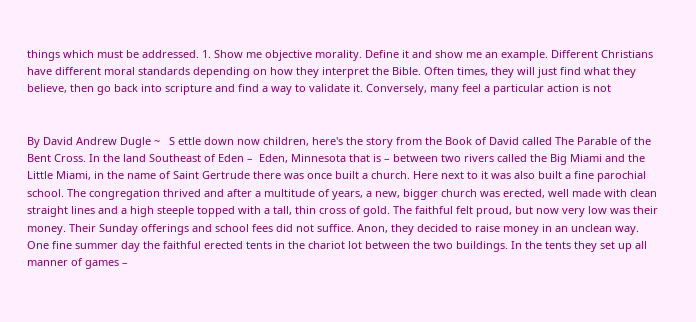things which must be addressed. 1. Show me objective morality. Define it and show me an example. Different Christians have different moral standards depending on how they interpret the Bible. Often times, they will just find what they believe, then go back into scripture and find a way to validate it. Conversely, many feel a particular action is not


By David Andrew Dugle ~   S ettle down now children, here's the story from the Book of David called The Parable of the Bent Cross. In the land Southeast of Eden –  Eden, Minnesota that is – between two rivers called the Big Miami and the Little Miami, in the name of Saint Gertrude there was once built a church. Here next to it was also built a fine parochial school. The congregation thrived and after a multitude of years, a new, bigger church was erected, well made with clean straight lines and a high steeple topped with a tall, thin cross of gold. The faithful felt proud, but now very low was their money. Their Sunday offerings and school fees did not suffice. Anon, they decided to raise money in an unclean way. One fine summer day the faithful erected tents in the chariot lot between the two buildings. In the tents they set up all manner of games –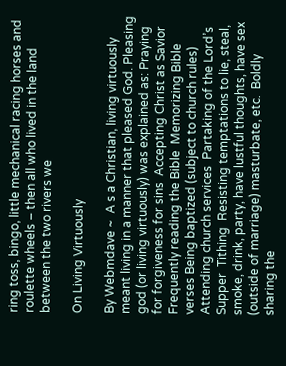ring toss, bingo, little mechanical racing horses and roulette wheels – then all who lived in the land between the two rivers we

On Living Virtuously

By Webmdave ~  A s a Christian, living virtuously meant living in a manner that pleased God. Pleasing god (or living virtuously) was explained as: Praying for forgiveness for sins  Accepting Christ as Savior  Frequently reading the Bible  Memorizing Bible verses Being baptized (subject to church rules)  Attending church services  Partaking of the Lord’s Supper  Tithing  Resisting temptations to lie, steal, smoke, drink, party, have lustful thoughts, have sex (outside of marriage) masturbate, etc.  Boldly sharing the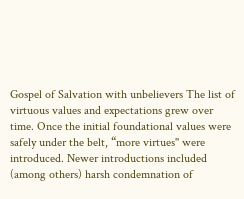Gospel of Salvation with unbelievers The list of virtuous values and expectations grew over time. Once the initial foundational values were safely under the belt, “more virtues'' were introduced. Newer introductions included (among others) harsh condemnation of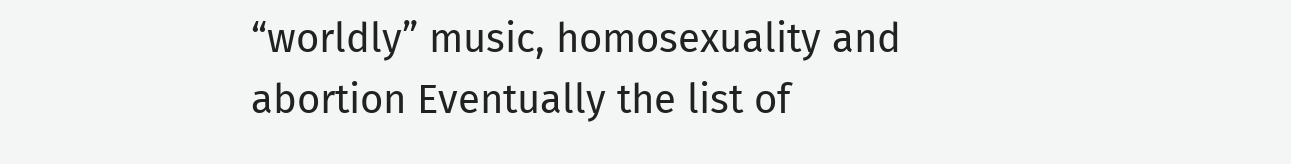“worldly” music, homosexuality and abortion Eventually the list of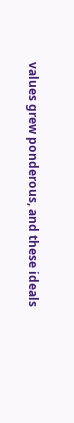values grew ponderous, and these ideals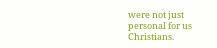were not just personal for us Christians.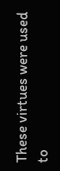These virtues were used to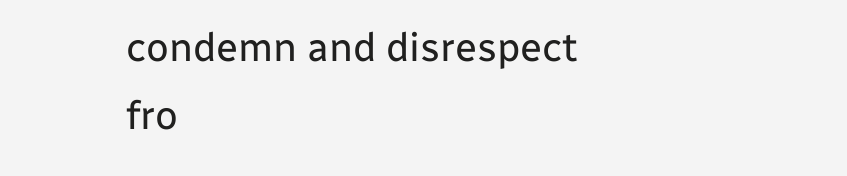condemn and disrespect fro